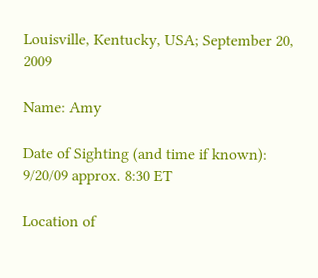Louisville, Kentucky, USA; September 20, 2009

Name: Amy

Date of Sighting (and time if known): 9/20/09 approx. 8:30 ET

Location of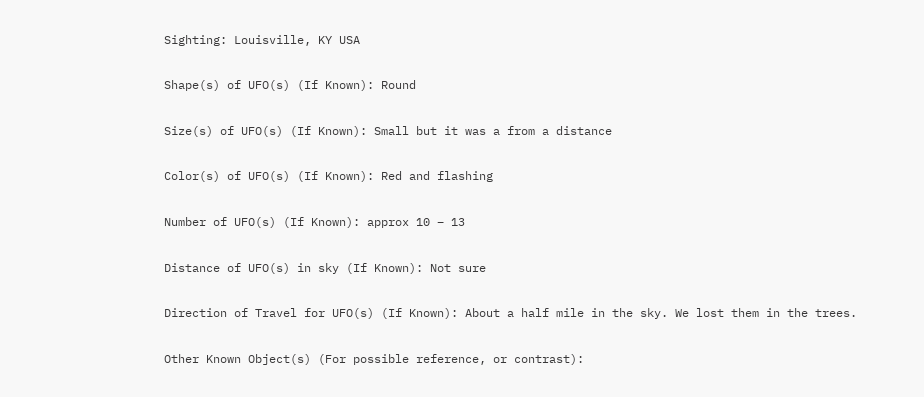Sighting: Louisville, KY USA

Shape(s) of UFO(s) (If Known): Round

Size(s) of UFO(s) (If Known): Small but it was a from a distance

Color(s) of UFO(s) (If Known): Red and flashing

Number of UFO(s) (If Known): approx 10 – 13

Distance of UFO(s) in sky (If Known): Not sure

Direction of Travel for UFO(s) (If Known): About a half mile in the sky. We lost them in the trees.

Other Known Object(s) (For possible reference, or contrast):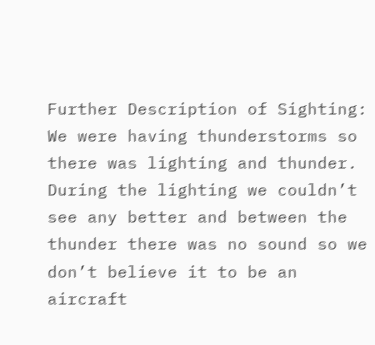Further Description of Sighting: We were having thunderstorms so there was lighting and thunder. During the lighting we couldn’t see any better and between the thunder there was no sound so we don’t believe it to be an aircraft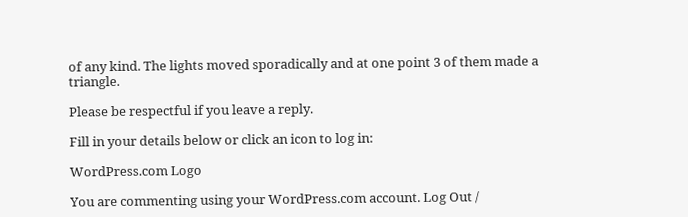of any kind. The lights moved sporadically and at one point 3 of them made a triangle.

Please be respectful if you leave a reply.

Fill in your details below or click an icon to log in:

WordPress.com Logo

You are commenting using your WordPress.com account. Log Out /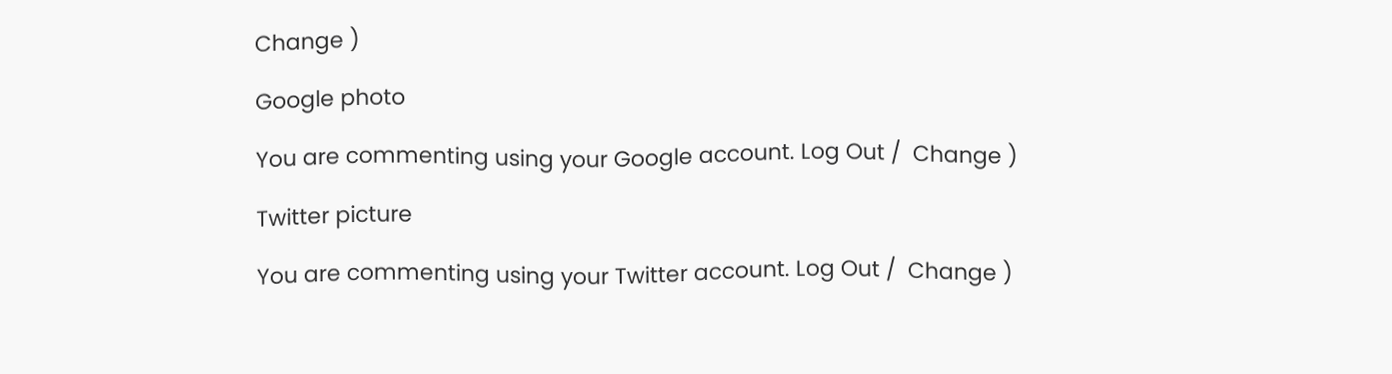Change )

Google photo

You are commenting using your Google account. Log Out /  Change )

Twitter picture

You are commenting using your Twitter account. Log Out /  Change )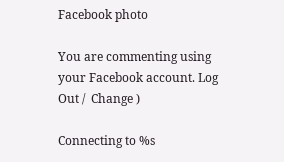Facebook photo

You are commenting using your Facebook account. Log Out /  Change )

Connecting to %s